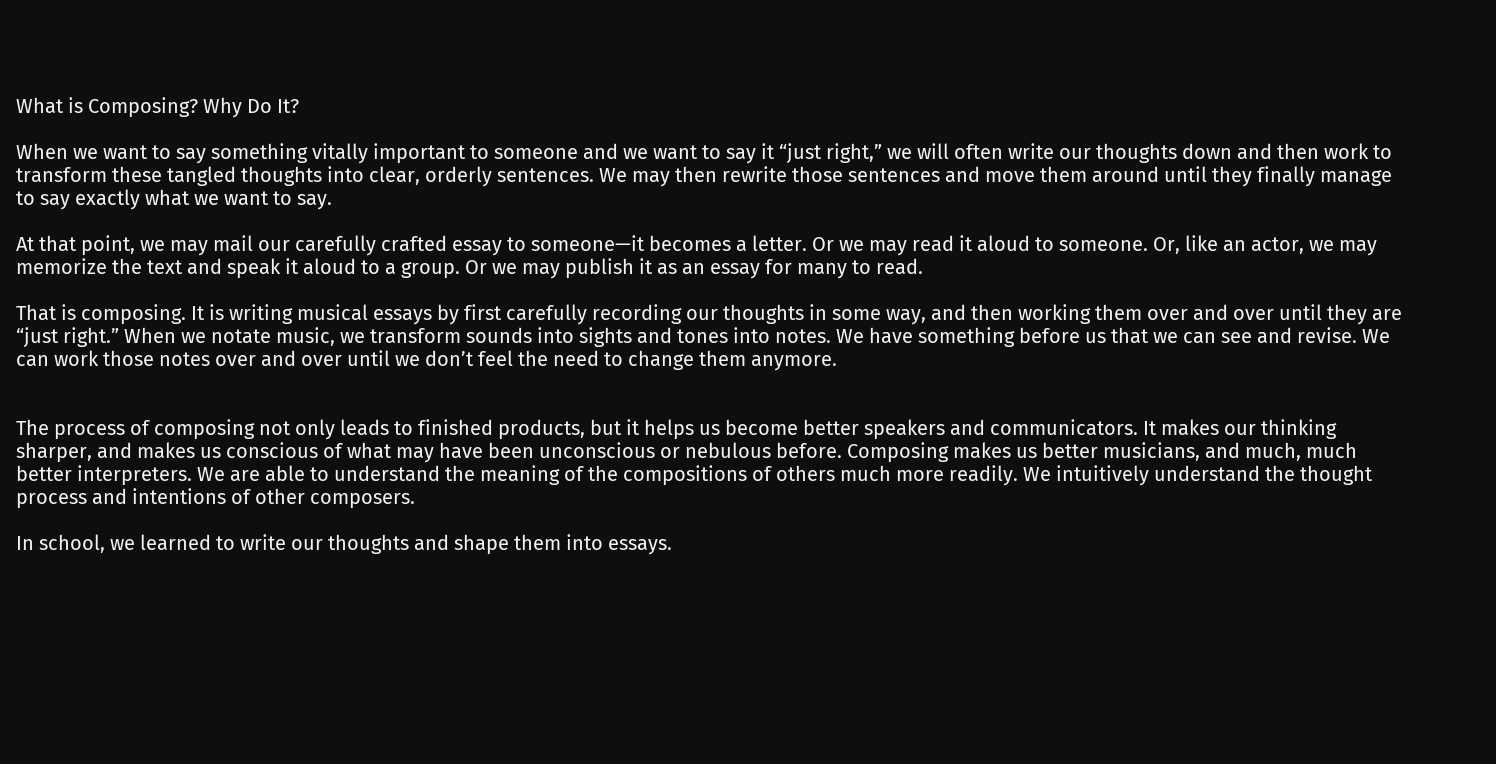What is Composing? Why Do It?

When we want to say something vitally important to someone and we want to say it “just right,” we will often write our thoughts down and then work to transform these tangled thoughts into clear, orderly sentences. We may then rewrite those sentences and move them around until they finally manage to say exactly what we want to say.

At that point, we may mail our carefully crafted essay to someone—it becomes a letter. Or we may read it aloud to someone. Or, like an actor, we may memorize the text and speak it aloud to a group. Or we may publish it as an essay for many to read.

That is composing. It is writing musical essays by first carefully recording our thoughts in some way, and then working them over and over until they are “just right.” When we notate music, we transform sounds into sights and tones into notes. We have something before us that we can see and revise. We can work those notes over and over until we don’t feel the need to change them anymore.


The process of composing not only leads to finished products, but it helps us become better speakers and communicators. It makes our thinking sharper, and makes us conscious of what may have been unconscious or nebulous before. Composing makes us better musicians, and much, much better interpreters. We are able to understand the meaning of the compositions of others much more readily. We intuitively understand the thought process and intentions of other composers.

In school, we learned to write our thoughts and shape them into essays.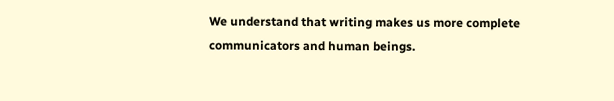We understand that writing makes us more complete communicators and human beings.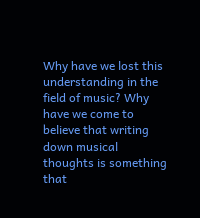Why have we lost this understanding in the field of music? Why have we come to believe that writing down musical thoughts is something that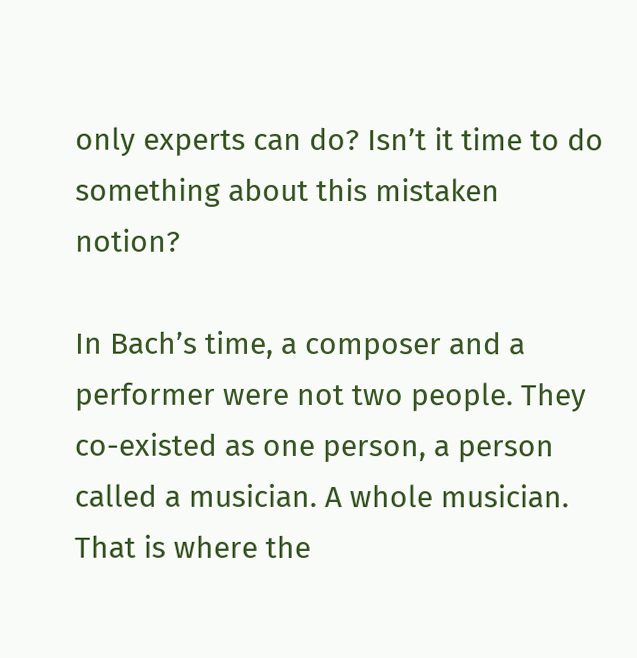only experts can do? Isn’t it time to do something about this mistaken notion?

In Bach’s time, a composer and a performer were not two people. They co-existed as one person, a person called a musician. A whole musician. That is where the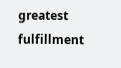greatest fulfillment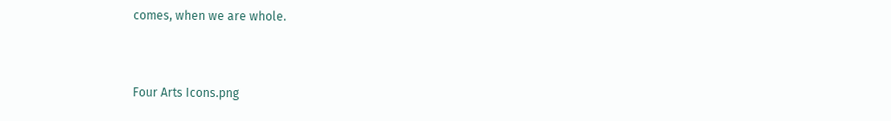comes, when we are whole.


Four Arts Icons.png